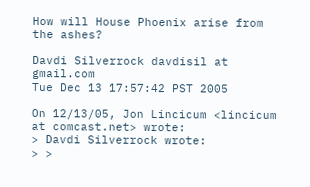How will House Phoenix arise from the ashes?

Davdi Silverrock davdisil at gmail.com
Tue Dec 13 17:57:42 PST 2005

On 12/13/05, Jon Lincicum <lincicum at comcast.net> wrote:
> Davdi Silverrock wrote:
> >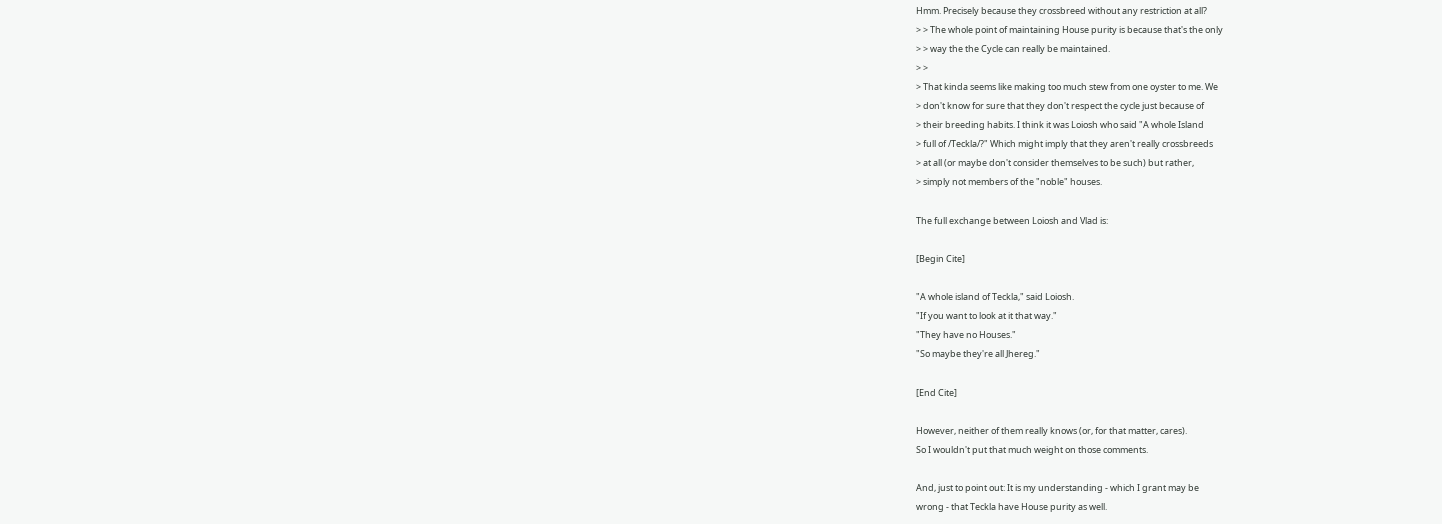Hmm. Precisely because they crossbreed without any restriction at all?
> > The whole point of maintaining House purity is because that's the only
> > way the the Cycle can really be maintained.
> >
> That kinda seems like making too much stew from one oyster to me. We
> don't know for sure that they don't respect the cycle just because of
> their breeding habits. I think it was Loiosh who said "A whole Island
> full of /Teckla/?" Which might imply that they aren't really crossbreeds
> at all (or maybe don't consider themselves to be such) but rather,
> simply not members of the "noble" houses.

The full exchange between Loiosh and Vlad is:

[Begin Cite]

"A whole island of Teckla," said Loiosh.
"If you want to look at it that way."
"They have no Houses."
"So maybe they're all Jhereg."

[End Cite]

However, neither of them really knows (or, for that matter, cares).
So I wouldn't put that much weight on those comments.

And, just to point out: It is my understanding - which I grant may be
wrong - that Teckla have House purity as well.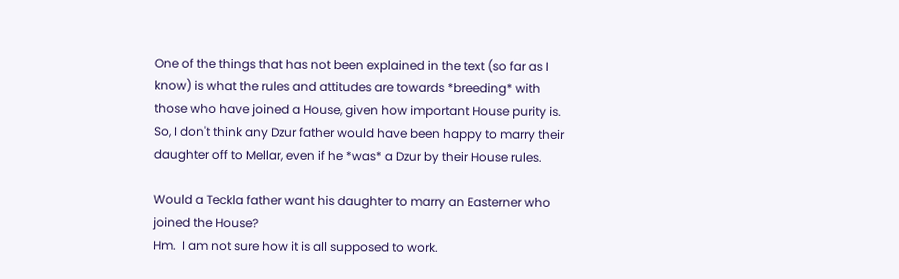One of the things that has not been explained in the text (so far as I
know) is what the rules and attitudes are towards *breeding* with
those who have joined a House, given how important House purity is.
So, I don't think any Dzur father would have been happy to marry their
daughter off to Mellar, even if he *was* a Dzur by their House rules.

Would a Teckla father want his daughter to marry an Easterner who
joined the House?
Hm.  I am not sure how it is all supposed to work.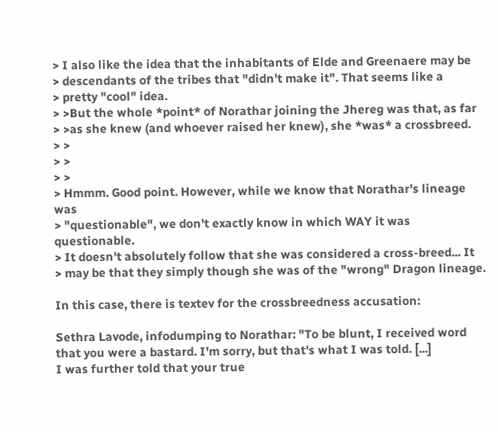> I also like the idea that the inhabitants of Elde and Greenaere may be
> descendants of the tribes that "didn't make it". That seems like a
> pretty "cool" idea.
> >But the whole *point* of Norathar joining the Jhereg was that, as far
> >as she knew (and whoever raised her knew), she *was* a crossbreed.
> >
> >
> >
> Hmmm. Good point. However, while we know that Norathar's lineage was
> "questionable", we don't exactly know in which WAY it was questionable.
> It doesn't absolutely follow that she was considered a cross-breed... It
> may be that they simply though she was of the "wrong" Dragon lineage.

In this case, there is textev for the crossbreedness accusation:

Sethra Lavode, infodumping to Norathar: "To be blunt, I received word
that you were a bastard. I'm sorry, but that's what I was told. [...]
I was further told that your true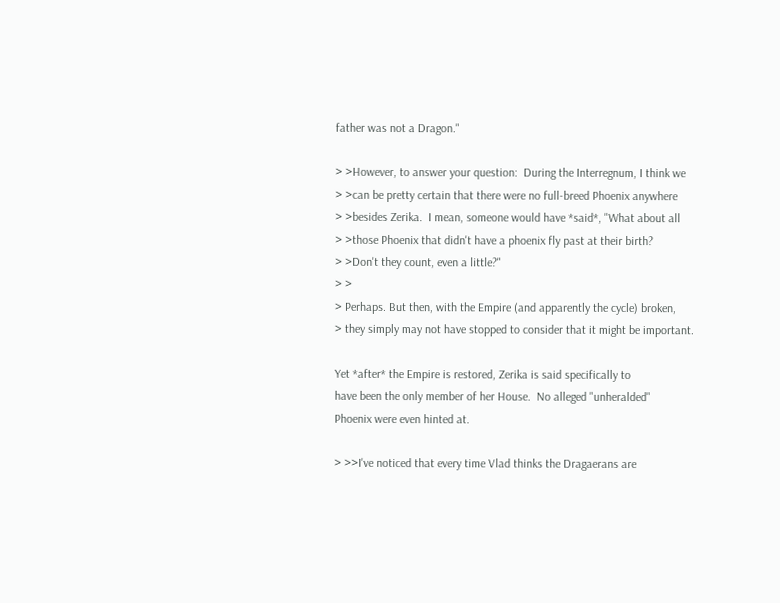father was not a Dragon."

> >However, to answer your question:  During the Interregnum, I think we
> >can be pretty certain that there were no full-breed Phoenix anywhere
> >besides Zerika.  I mean, someone would have *said*, "What about all
> >those Phoenix that didn't have a phoenix fly past at their birth?
> >Don't they count, even a little?"
> >
> Perhaps. But then, with the Empire (and apparently the cycle) broken,
> they simply may not have stopped to consider that it might be important.

Yet *after* the Empire is restored, Zerika is said specifically to
have been the only member of her House.  No alleged "unheralded"
Phoenix were even hinted at.

> >>I've noticed that every time Vlad thinks the Dragaerans are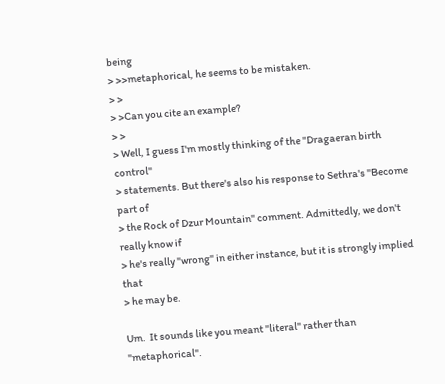being
> >>metaphorical, he seems to be mistaken.
> >
> >Can you cite an example?
> >
> Well, I guess I'm mostly thinking of the "Dragaeran birth control"
> statements. But there's also his response to Sethra's "Become part of
> the Rock of Dzur Mountain" comment. Admittedly, we don't really know if
> he's really "wrong" in either instance, but it is strongly implied that
> he may be.

Um.  It sounds like you meant "literal" rather than "metaphorical".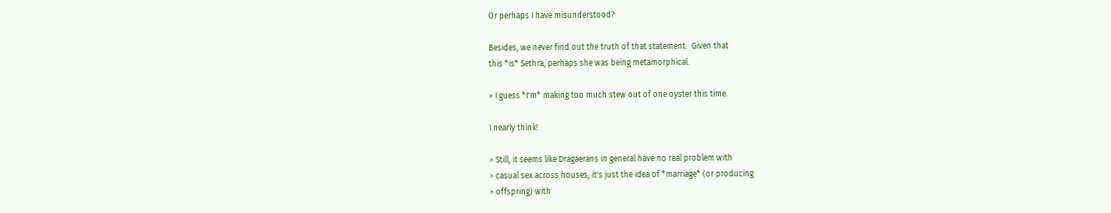Or perhaps I have misunderstood?

Besides, we never find out the truth of that statement.  Given that
this *is* Sethra, perhaps she was being metamorphical.

> I guess *I'm* making too much stew out of one oyster this time.

I nearly think!

> Still, it seems like Dragaerans in general have no real problem with
> casual sex across houses, it's just the idea of *marriage* (or producing
> offspring) with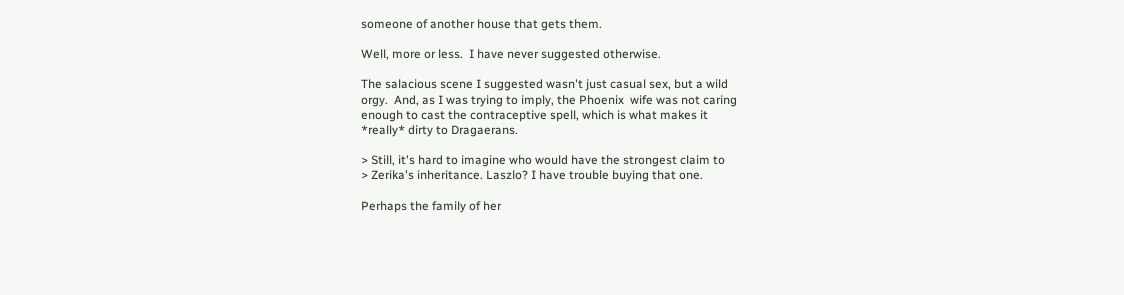someone of another house that gets them.

Well, more or less.  I have never suggested otherwise.

The salacious scene I suggested wasn't just casual sex, but a wild
orgy.  And, as I was trying to imply, the Phoenix  wife was not caring
enough to cast the contraceptive spell, which is what makes it
*really* dirty to Dragaerans.

> Still, it's hard to imagine who would have the strongest claim to
> Zerika's inheritance. Laszlo? I have trouble buying that one.

Perhaps the family of her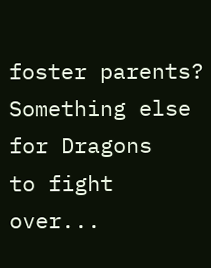foster parents?  Something else for Dragons
to fight over...